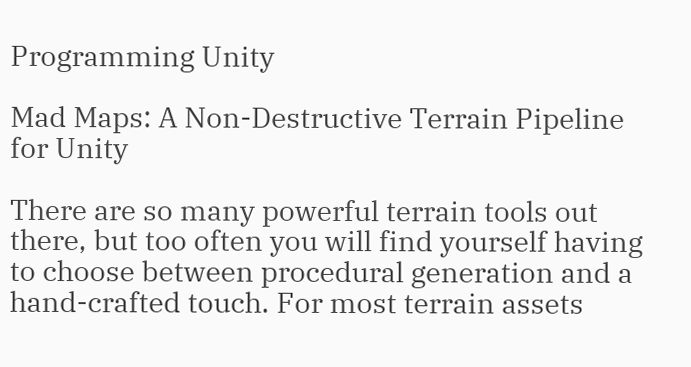Programming Unity

Mad Maps: A Non-Destructive Terrain Pipeline for Unity

There are so many powerful terrain tools out there, but too often you will find yourself having to choose between procedural generation and a hand-crafted touch. For most terrain assets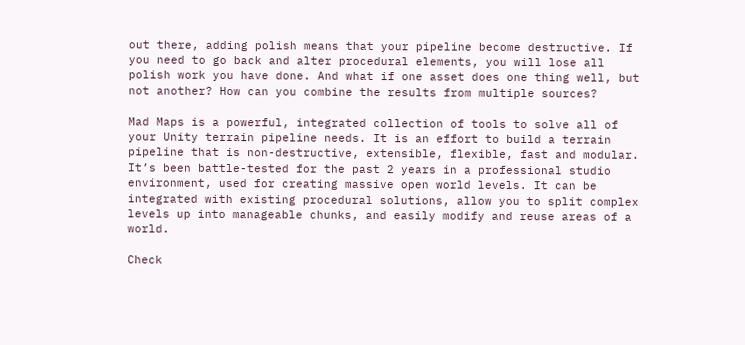out there, adding polish means that your pipeline become destructive. If you need to go back and alter procedural elements, you will lose all polish work you have done. And what if one asset does one thing well, but not another? How can you combine the results from multiple sources?

Mad Maps is a powerful, integrated collection of tools to solve all of your Unity terrain pipeline needs. It is an effort to build a terrain pipeline that is non-destructive, extensible, flexible, fast and modular. It’s been battle-tested for the past 2 years in a professional studio environment, used for creating massive open world levels. It can be integrated with existing procedural solutions, allow you to split complex levels up into manageable chunks, and easily modify and reuse areas of a world.

Check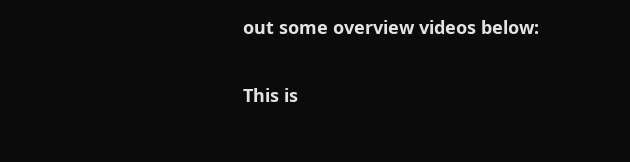out some overview videos below:

This is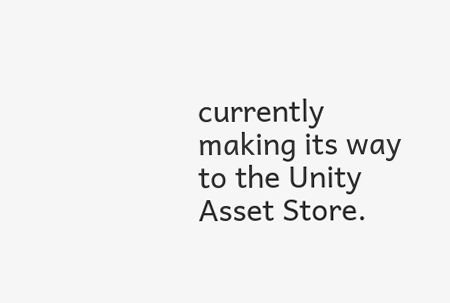currently making its way to the Unity Asset Store.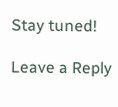Stay tuned!

Leave a Reply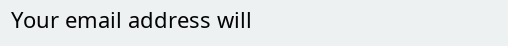Your email address will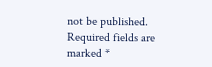not be published. Required fields are marked *